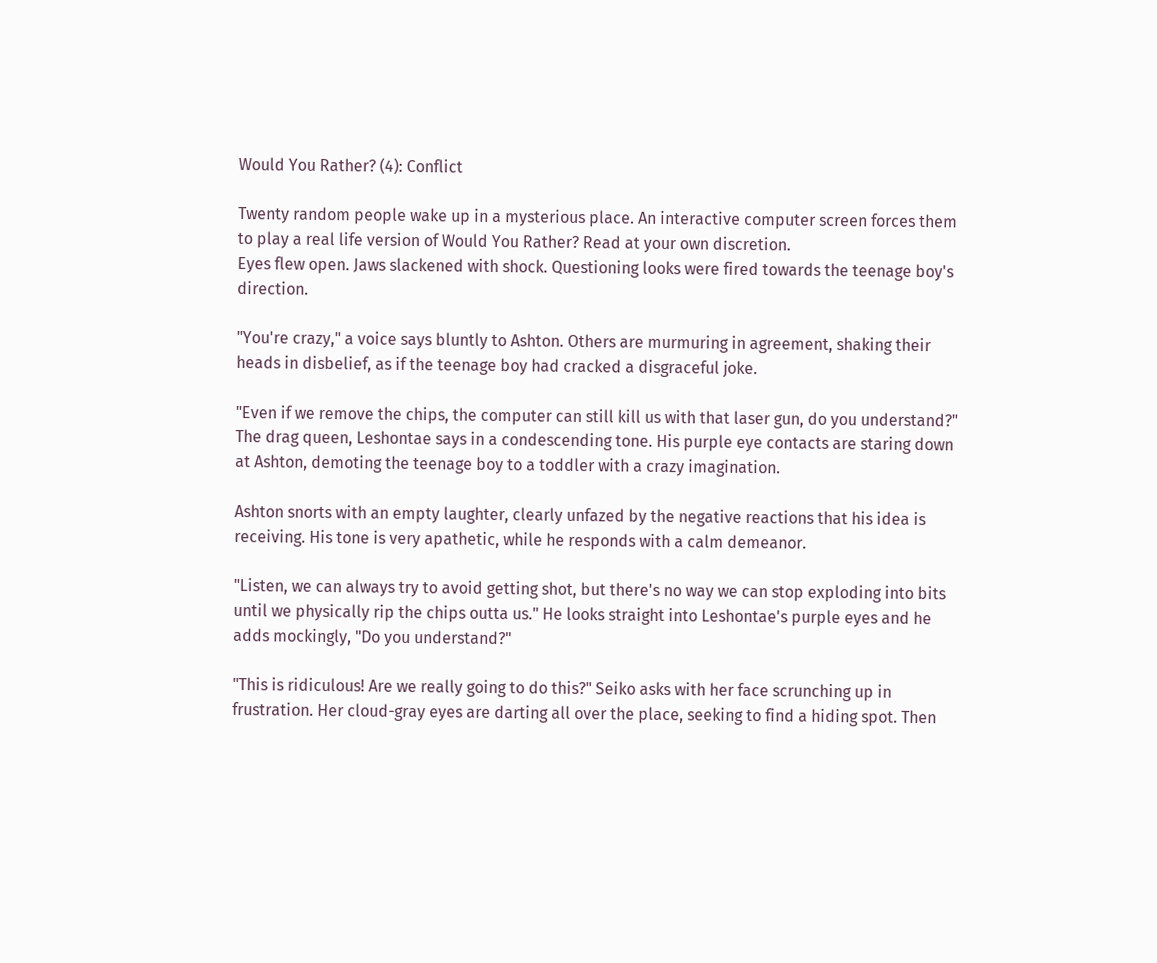Would You Rather? (4): Conflict

Twenty random people wake up in a mysterious place. An interactive computer screen forces them to play a real life version of Would You Rather? Read at your own discretion.
Eyes flew open. Jaws slackened with shock. Questioning looks were fired towards the teenage boy's direction.

"You're crazy," a voice says bluntly to Ashton. Others are murmuring in agreement, shaking their heads in disbelief, as if the teenage boy had cracked a disgraceful joke.

"Even if we remove the chips, the computer can still kill us with that laser gun, do you understand?" The drag queen, Leshontae says in a condescending tone. His purple eye contacts are staring down at Ashton, demoting the teenage boy to a toddler with a crazy imagination.

Ashton snorts with an empty laughter, clearly unfazed by the negative reactions that his idea is receiving. His tone is very apathetic, while he responds with a calm demeanor.

"Listen, we can always try to avoid getting shot, but there's no way we can stop exploding into bits until we physically rip the chips outta us." He looks straight into Leshontae's purple eyes and he adds mockingly, "Do you understand?"

"This is ridiculous! Are we really going to do this?" Seiko asks with her face scrunching up in frustration. Her cloud-gray eyes are darting all over the place, seeking to find a hiding spot. Then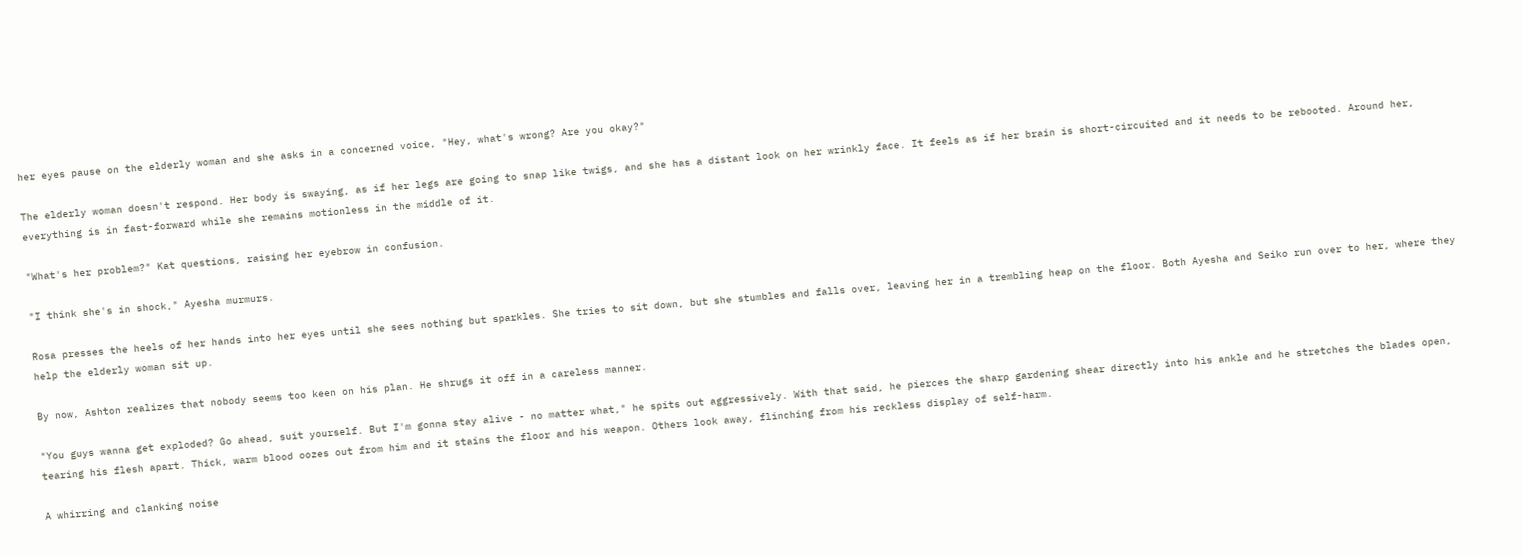her eyes pause on the elderly woman and she asks in a concerned voice, "Hey, what's wrong? Are you okay?"

The elderly woman doesn't respond. Her body is swaying, as if her legs are going to snap like twigs, and she has a distant look on her wrinkly face. It feels as if her brain is short-circuited and it needs to be rebooted. Around her, everything is in fast-forward while she remains motionless in the middle of it.

"What's her problem?" Kat questions, raising her eyebrow in confusion.

"I think she's in shock," Ayesha murmurs.

Rosa presses the heels of her hands into her eyes until she sees nothing but sparkles. She tries to sit down, but she stumbles and falls over, leaving her in a trembling heap on the floor. Both Ayesha and Seiko run over to her, where they help the elderly woman sit up.

By now, Ashton realizes that nobody seems too keen on his plan. He shrugs it off in a careless manner.

"You guys wanna get exploded? Go ahead, suit yourself. But I'm gonna stay alive - no matter what," he spits out aggressively. With that said, he pierces the sharp gardening shear directly into his ankle and he stretches the blades open, tearing his flesh apart. Thick, warm blood oozes out from him and it stains the floor and his weapon. Others look away, flinching from his reckless display of self-harm.

A whirring and clanking noise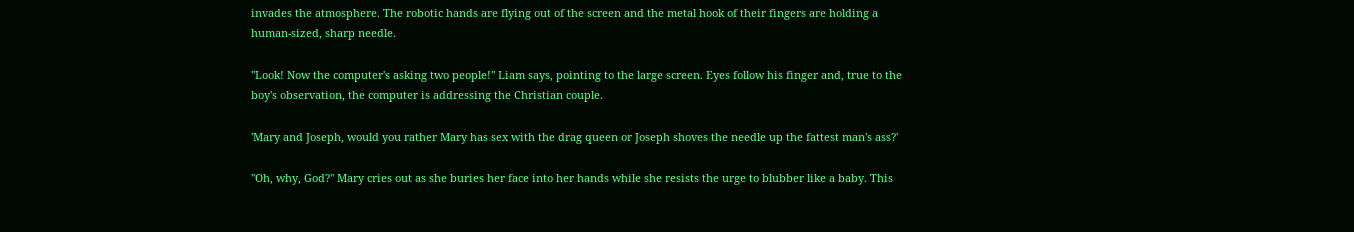invades the atmosphere. The robotic hands are flying out of the screen and the metal hook of their fingers are holding a human-sized, sharp needle.

"Look! Now the computer's asking two people!" Liam says, pointing to the large screen. Eyes follow his finger and, true to the boy's observation, the computer is addressing the Christian couple.

'Mary and Joseph, would you rather Mary has sex with the drag queen or Joseph shoves the needle up the fattest man's ass?'

"Oh, why, God?" Mary cries out as she buries her face into her hands while she resists the urge to blubber like a baby. This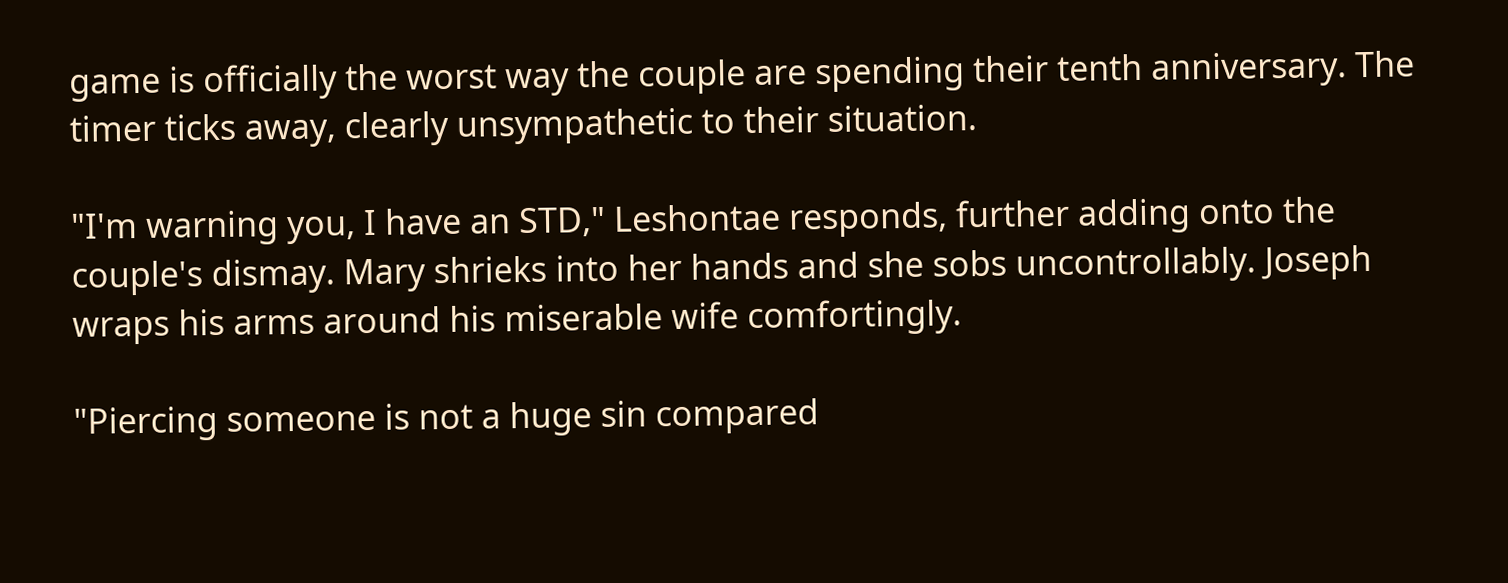game is officially the worst way the couple are spending their tenth anniversary. The timer ticks away, clearly unsympathetic to their situation.

"I'm warning you, I have an STD," Leshontae responds, further adding onto the couple's dismay. Mary shrieks into her hands and she sobs uncontrollably. Joseph wraps his arms around his miserable wife comfortingly.

"Piercing someone is not a huge sin compared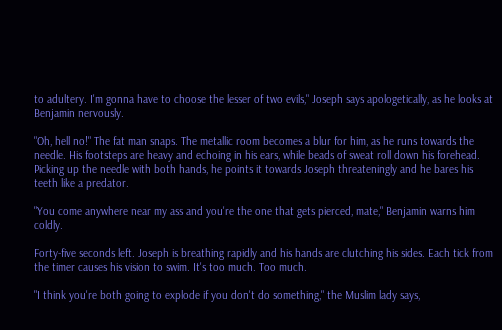to adultery. I'm gonna have to choose the lesser of two evils," Joseph says apologetically, as he looks at Benjamin nervously.

"Oh, hell no!" The fat man snaps. The metallic room becomes a blur for him, as he runs towards the needle. His footsteps are heavy and echoing in his ears, while beads of sweat roll down his forehead. Picking up the needle with both hands, he points it towards Joseph threateningly and he bares his teeth like a predator.

"You come anywhere near my ass and you're the one that gets pierced, mate," Benjamin warns him coldly.

Forty-five seconds left. Joseph is breathing rapidly and his hands are clutching his sides. Each tick from the timer causes his vision to swim. It's too much. Too much.

"I think you're both going to explode if you don't do something," the Muslim lady says,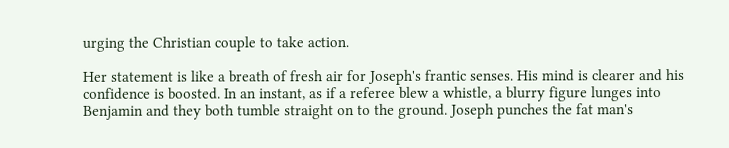urging the Christian couple to take action.

Her statement is like a breath of fresh air for Joseph's frantic senses. His mind is clearer and his confidence is boosted. In an instant, as if a referee blew a whistle, a blurry figure lunges into Benjamin and they both tumble straight on to the ground. Joseph punches the fat man's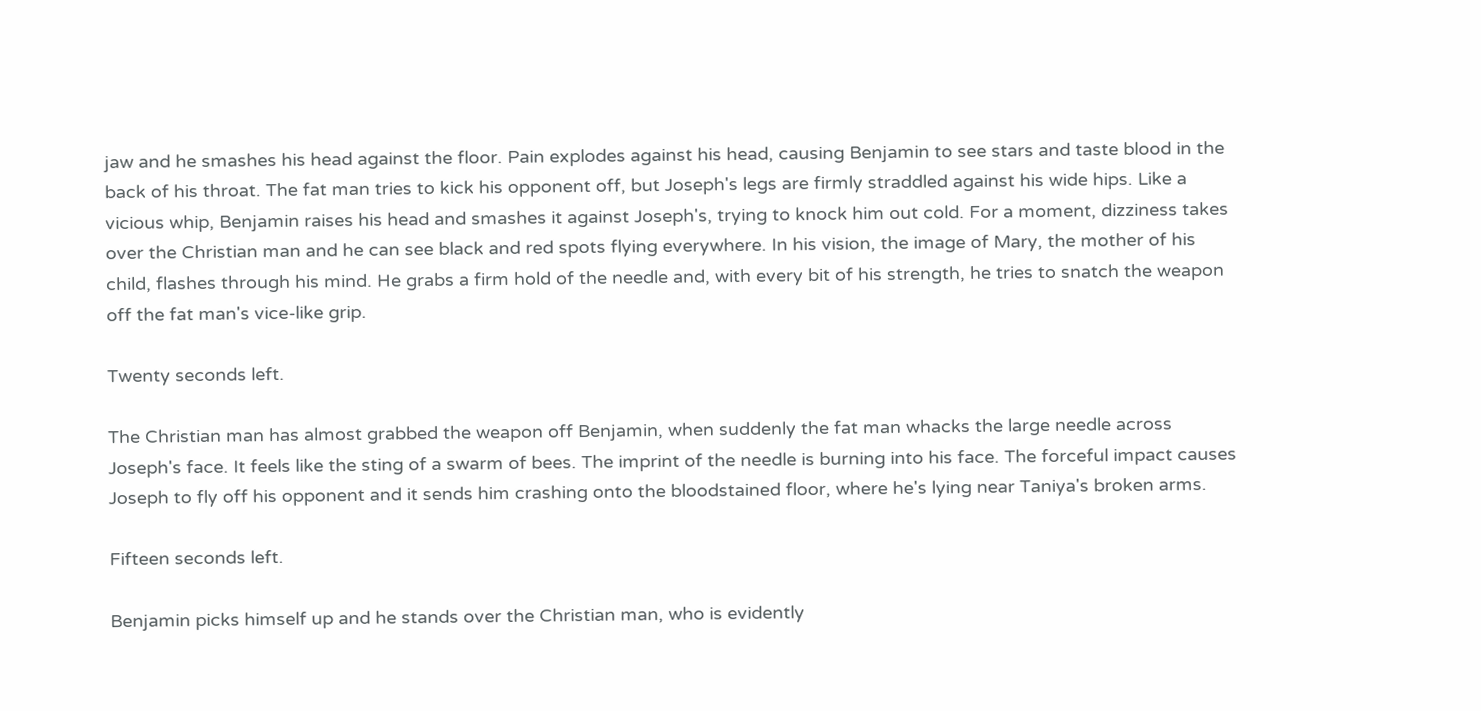jaw and he smashes his head against the floor. Pain explodes against his head, causing Benjamin to see stars and taste blood in the back of his throat. The fat man tries to kick his opponent off, but Joseph's legs are firmly straddled against his wide hips. Like a vicious whip, Benjamin raises his head and smashes it against Joseph's, trying to knock him out cold. For a moment, dizziness takes over the Christian man and he can see black and red spots flying everywhere. In his vision, the image of Mary, the mother of his child, flashes through his mind. He grabs a firm hold of the needle and, with every bit of his strength, he tries to snatch the weapon off the fat man's vice-like grip.

Twenty seconds left.

The Christian man has almost grabbed the weapon off Benjamin, when suddenly the fat man whacks the large needle across Joseph's face. It feels like the sting of a swarm of bees. The imprint of the needle is burning into his face. The forceful impact causes Joseph to fly off his opponent and it sends him crashing onto the bloodstained floor, where he's lying near Taniya's broken arms.

Fifteen seconds left.

Benjamin picks himself up and he stands over the Christian man, who is evidently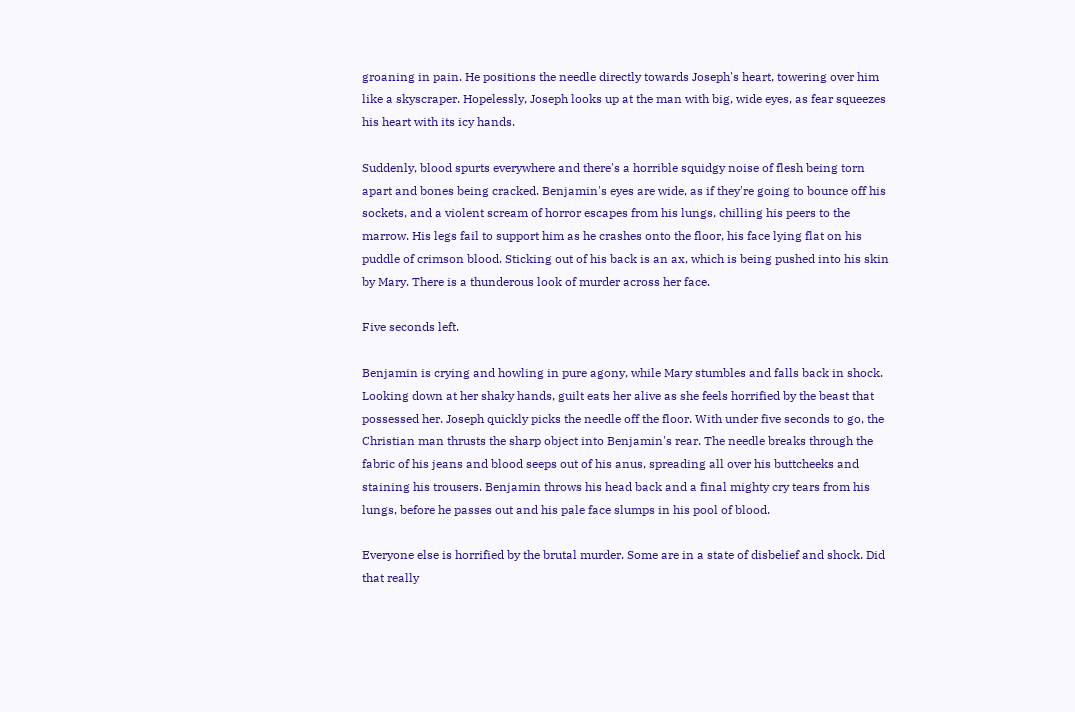groaning in pain. He positions the needle directly towards Joseph's heart, towering over him like a skyscraper. Hopelessly, Joseph looks up at the man with big, wide eyes, as fear squeezes his heart with its icy hands.

Suddenly, blood spurts everywhere and there's a horrible squidgy noise of flesh being torn apart and bones being cracked. Benjamin's eyes are wide, as if they're going to bounce off his sockets, and a violent scream of horror escapes from his lungs, chilling his peers to the marrow. His legs fail to support him as he crashes onto the floor, his face lying flat on his puddle of crimson blood. Sticking out of his back is an ax, which is being pushed into his skin by Mary. There is a thunderous look of murder across her face.

Five seconds left.

Benjamin is crying and howling in pure agony, while Mary stumbles and falls back in shock. Looking down at her shaky hands, guilt eats her alive as she feels horrified by the beast that possessed her. Joseph quickly picks the needle off the floor. With under five seconds to go, the Christian man thrusts the sharp object into Benjamin's rear. The needle breaks through the fabric of his jeans and blood seeps out of his anus, spreading all over his buttcheeks and staining his trousers. Benjamin throws his head back and a final mighty cry tears from his lungs, before he passes out and his pale face slumps in his pool of blood.

Everyone else is horrified by the brutal murder. Some are in a state of disbelief and shock. Did that really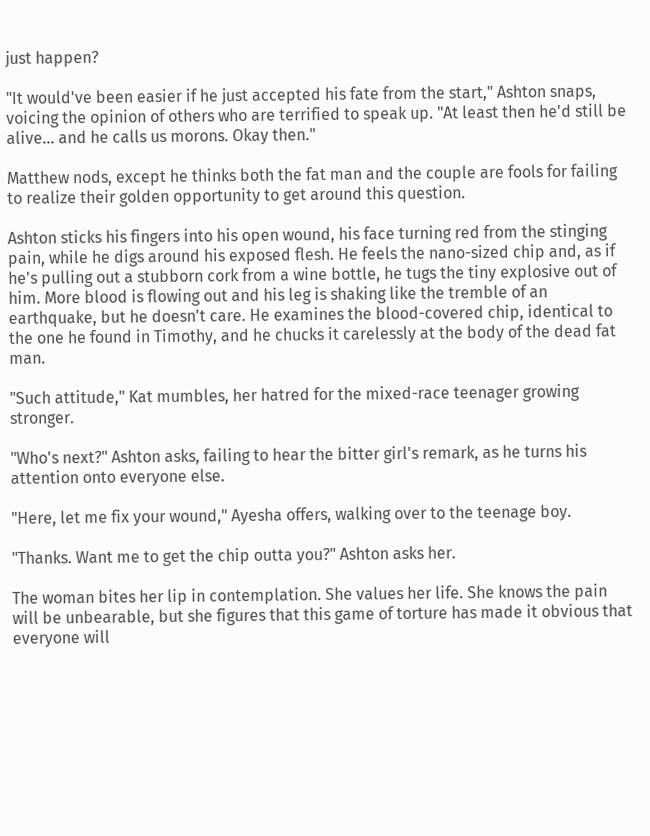just happen?

"It would've been easier if he just accepted his fate from the start," Ashton snaps, voicing the opinion of others who are terrified to speak up. "At least then he'd still be alive... and he calls us morons. Okay then."

Matthew nods, except he thinks both the fat man and the couple are fools for failing to realize their golden opportunity to get around this question.

Ashton sticks his fingers into his open wound, his face turning red from the stinging pain, while he digs around his exposed flesh. He feels the nano-sized chip and, as if he's pulling out a stubborn cork from a wine bottle, he tugs the tiny explosive out of him. More blood is flowing out and his leg is shaking like the tremble of an earthquake, but he doesn't care. He examines the blood-covered chip, identical to the one he found in Timothy, and he chucks it carelessly at the body of the dead fat man.

"Such attitude," Kat mumbles, her hatred for the mixed-race teenager growing stronger.

"Who's next?" Ashton asks, failing to hear the bitter girl's remark, as he turns his attention onto everyone else.

"Here, let me fix your wound," Ayesha offers, walking over to the teenage boy.

"Thanks. Want me to get the chip outta you?" Ashton asks her.

The woman bites her lip in contemplation. She values her life. She knows the pain will be unbearable, but she figures that this game of torture has made it obvious that everyone will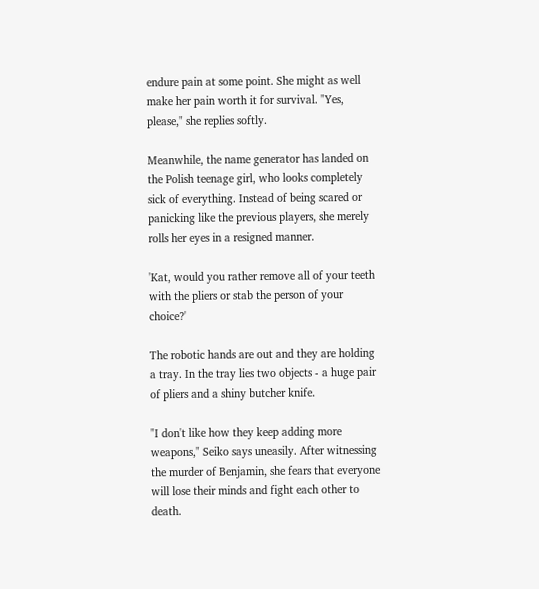endure pain at some point. She might as well make her pain worth it for survival. "Yes, please," she replies softly.

Meanwhile, the name generator has landed on the Polish teenage girl, who looks completely sick of everything. Instead of being scared or panicking like the previous players, she merely rolls her eyes in a resigned manner.

'Kat, would you rather remove all of your teeth with the pliers or stab the person of your choice?'

The robotic hands are out and they are holding a tray. In the tray lies two objects - a huge pair of pliers and a shiny butcher knife.

"I don't like how they keep adding more weapons," Seiko says uneasily. After witnessing the murder of Benjamin, she fears that everyone will lose their minds and fight each other to death.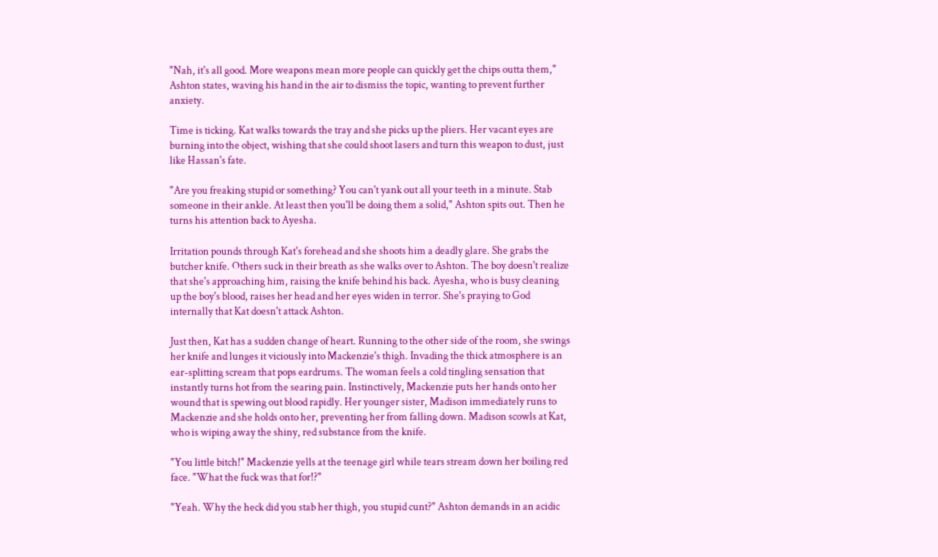"Nah, it's all good. More weapons mean more people can quickly get the chips outta them," Ashton states, waving his hand in the air to dismiss the topic, wanting to prevent further anxiety.

Time is ticking. Kat walks towards the tray and she picks up the pliers. Her vacant eyes are burning into the object, wishing that she could shoot lasers and turn this weapon to dust, just like Hassan's fate.

"Are you freaking stupid or something? You can't yank out all your teeth in a minute. Stab someone in their ankle. At least then you'll be doing them a solid," Ashton spits out. Then he turns his attention back to Ayesha.

Irritation pounds through Kat's forehead and she shoots him a deadly glare. She grabs the butcher knife. Others suck in their breath as she walks over to Ashton. The boy doesn't realize that she's approaching him, raising the knife behind his back. Ayesha, who is busy cleaning up the boy's blood, raises her head and her eyes widen in terror. She's praying to God internally that Kat doesn't attack Ashton.

Just then, Kat has a sudden change of heart. Running to the other side of the room, she swings her knife and lunges it viciously into Mackenzie's thigh. Invading the thick atmosphere is an ear-splitting scream that pops eardrums. The woman feels a cold tingling sensation that instantly turns hot from the searing pain. Instinctively, Mackenzie puts her hands onto her wound that is spewing out blood rapidly. Her younger sister, Madison immediately runs to Mackenzie and she holds onto her, preventing her from falling down. Madison scowls at Kat, who is wiping away the shiny, red substance from the knife.

"You little bitch!" Mackenzie yells at the teenage girl while tears stream down her boiling red face. "What the fuck was that for!?"

"Yeah. Why the heck did you stab her thigh, you stupid cunt?" Ashton demands in an acidic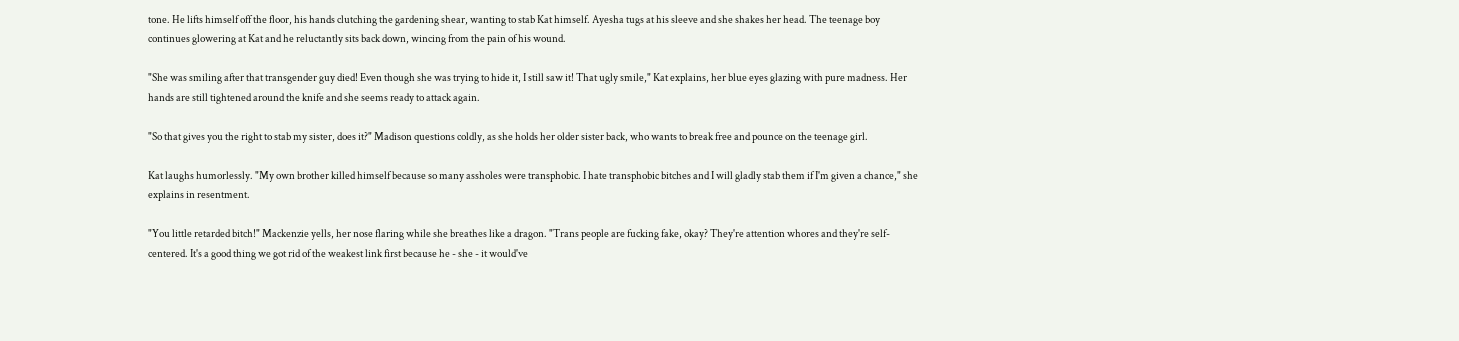tone. He lifts himself off the floor, his hands clutching the gardening shear, wanting to stab Kat himself. Ayesha tugs at his sleeve and she shakes her head. The teenage boy continues glowering at Kat and he reluctantly sits back down, wincing from the pain of his wound.

"She was smiling after that transgender guy died! Even though she was trying to hide it, I still saw it! That ugly smile," Kat explains, her blue eyes glazing with pure madness. Her hands are still tightened around the knife and she seems ready to attack again.

"So that gives you the right to stab my sister, does it?" Madison questions coldly, as she holds her older sister back, who wants to break free and pounce on the teenage girl.

Kat laughs humorlessly. "My own brother killed himself because so many assholes were transphobic. I hate transphobic bitches and I will gladly stab them if I'm given a chance," she explains in resentment.

"You little retarded bitch!" Mackenzie yells, her nose flaring while she breathes like a dragon. "Trans people are fucking fake, okay? They're attention whores and they're self-centered. It's a good thing we got rid of the weakest link first because he - she - it would've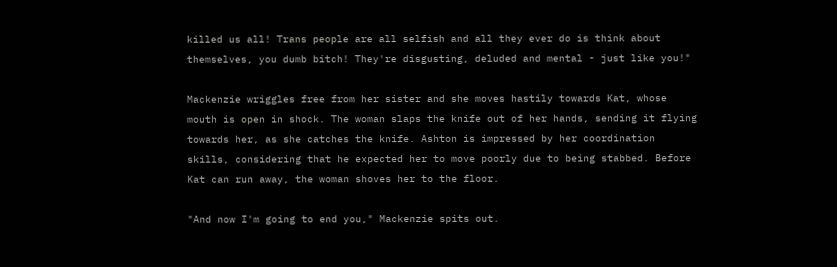killed us all! Trans people are all selfish and all they ever do is think about themselves, you dumb bitch! They're disgusting, deluded and mental - just like you!"

Mackenzie wriggles free from her sister and she moves hastily towards Kat, whose mouth is open in shock. The woman slaps the knife out of her hands, sending it flying towards her, as she catches the knife. Ashton is impressed by her coordination skills, considering that he expected her to move poorly due to being stabbed. Before Kat can run away, the woman shoves her to the floor.

"And now I'm going to end you," Mackenzie spits out.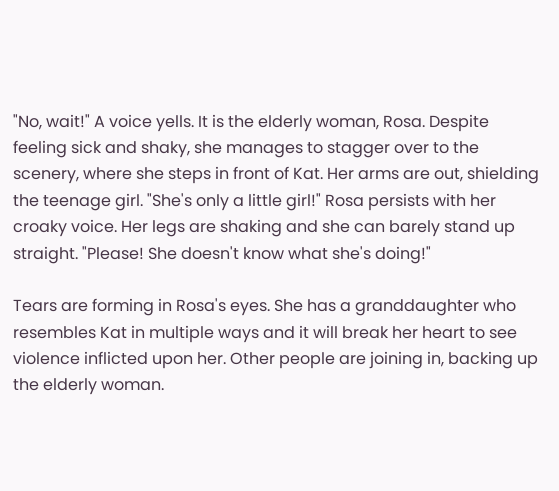"No, wait!" A voice yells. It is the elderly woman, Rosa. Despite feeling sick and shaky, she manages to stagger over to the scenery, where she steps in front of Kat. Her arms are out, shielding the teenage girl. "She's only a little girl!" Rosa persists with her croaky voice. Her legs are shaking and she can barely stand up straight. "Please! She doesn't know what she's doing!"

Tears are forming in Rosa's eyes. She has a granddaughter who resembles Kat in multiple ways and it will break her heart to see violence inflicted upon her. Other people are joining in, backing up the elderly woman.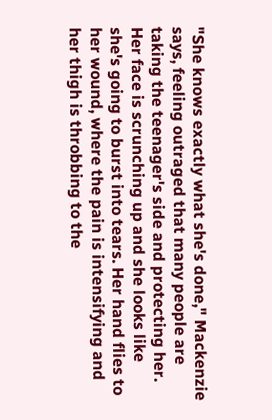"She knows exactly what she's done," Mackenzie says, feeling outraged that many people are taking the teenager's side and protecting her. Her face is scrunching up and she looks like she's going to burst into tears. Her hand flies to her wound, where the pain is intensifying and her thigh is throbbing to the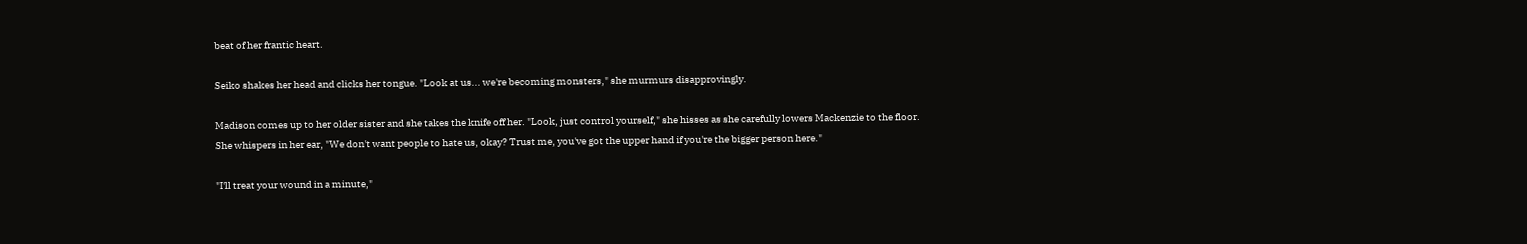beat of her frantic heart.

Seiko shakes her head and clicks her tongue. "Look at us... we're becoming monsters," she murmurs disapprovingly.

Madison comes up to her older sister and she takes the knife off her. "Look, just control yourself," she hisses as she carefully lowers Mackenzie to the floor. She whispers in her ear, "We don't want people to hate us, okay? Trust me, you've got the upper hand if you're the bigger person here."

"I'll treat your wound in a minute,"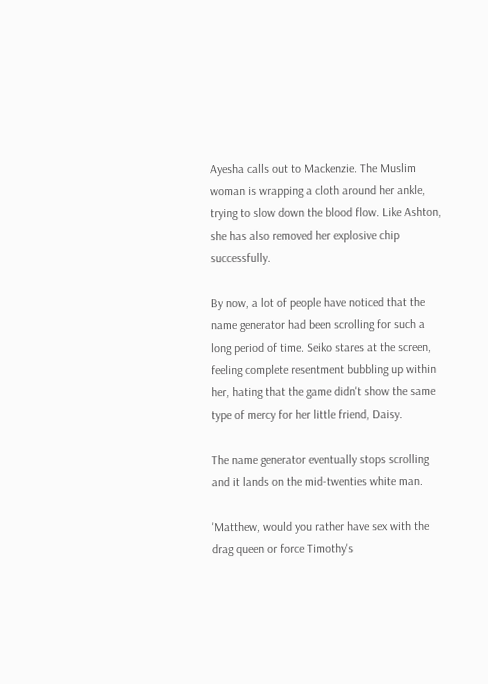Ayesha calls out to Mackenzie. The Muslim woman is wrapping a cloth around her ankle, trying to slow down the blood flow. Like Ashton, she has also removed her explosive chip successfully.

By now, a lot of people have noticed that the name generator had been scrolling for such a long period of time. Seiko stares at the screen, feeling complete resentment bubbling up within her, hating that the game didn't show the same type of mercy for her little friend, Daisy.

The name generator eventually stops scrolling and it lands on the mid-twenties white man.

'Matthew, would you rather have sex with the drag queen or force Timothy's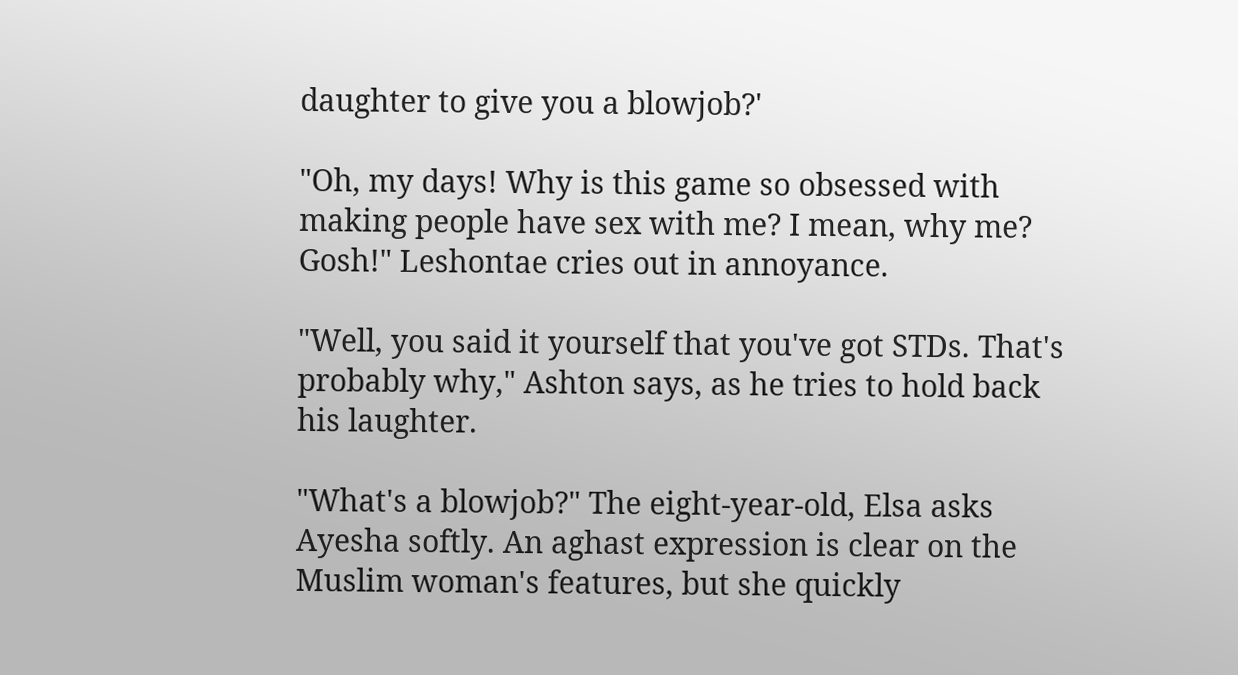daughter to give you a blowjob?'

"Oh, my days! Why is this game so obsessed with making people have sex with me? I mean, why me? Gosh!" Leshontae cries out in annoyance.

"Well, you said it yourself that you've got STDs. That's probably why," Ashton says, as he tries to hold back his laughter.

"What's a blowjob?" The eight-year-old, Elsa asks Ayesha softly. An aghast expression is clear on the Muslim woman's features, but she quickly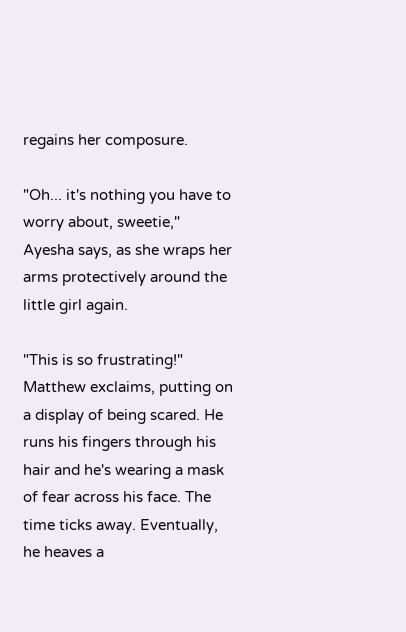regains her composure.

"Oh... it's nothing you have to worry about, sweetie," Ayesha says, as she wraps her arms protectively around the little girl again.

"This is so frustrating!" Matthew exclaims, putting on a display of being scared. He runs his fingers through his hair and he's wearing a mask of fear across his face. The time ticks away. Eventually, he heaves a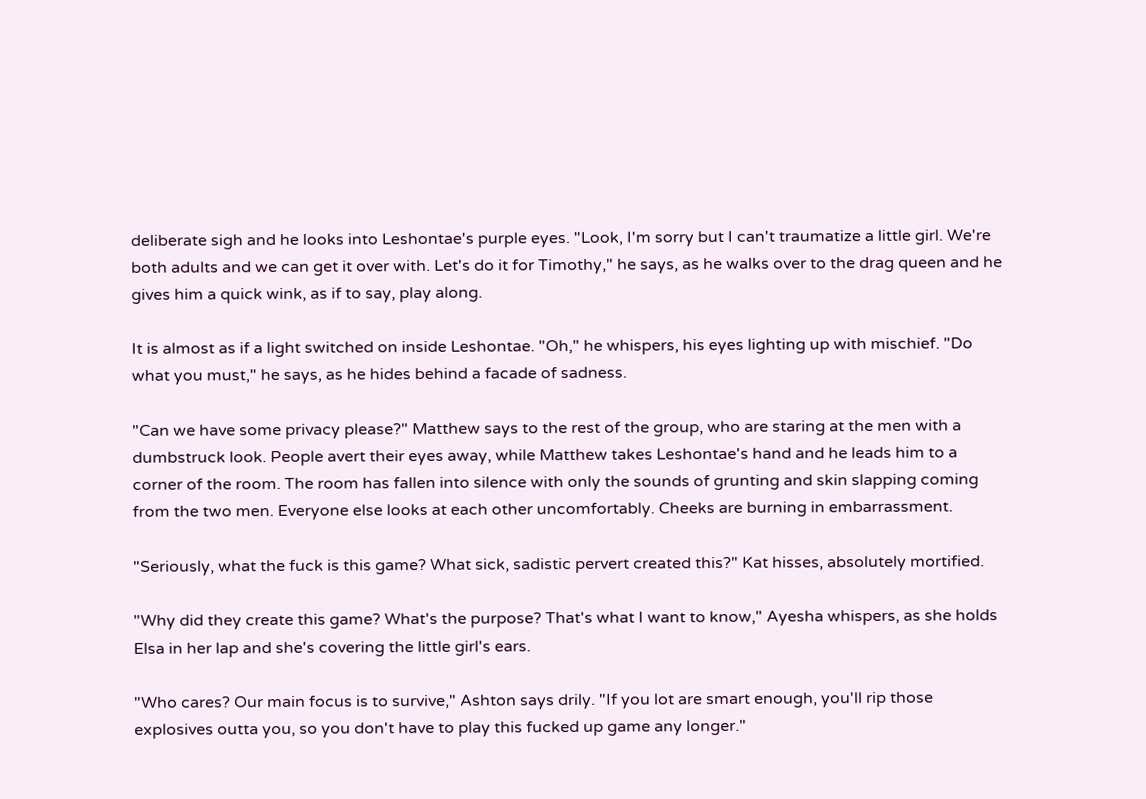deliberate sigh and he looks into Leshontae's purple eyes. "Look, I'm sorry but I can't traumatize a little girl. We're both adults and we can get it over with. Let's do it for Timothy," he says, as he walks over to the drag queen and he gives him a quick wink, as if to say, play along.

It is almost as if a light switched on inside Leshontae. "Oh," he whispers, his eyes lighting up with mischief. "Do what you must," he says, as he hides behind a facade of sadness.

"Can we have some privacy please?" Matthew says to the rest of the group, who are staring at the men with a dumbstruck look. People avert their eyes away, while Matthew takes Leshontae's hand and he leads him to a corner of the room. The room has fallen into silence with only the sounds of grunting and skin slapping coming from the two men. Everyone else looks at each other uncomfortably. Cheeks are burning in embarrassment.

"Seriously, what the fuck is this game? What sick, sadistic pervert created this?" Kat hisses, absolutely mortified.

"Why did they create this game? What's the purpose? That's what I want to know," Ayesha whispers, as she holds Elsa in her lap and she's covering the little girl's ears.

"Who cares? Our main focus is to survive," Ashton says drily. "If you lot are smart enough, you'll rip those explosives outta you, so you don't have to play this fucked up game any longer."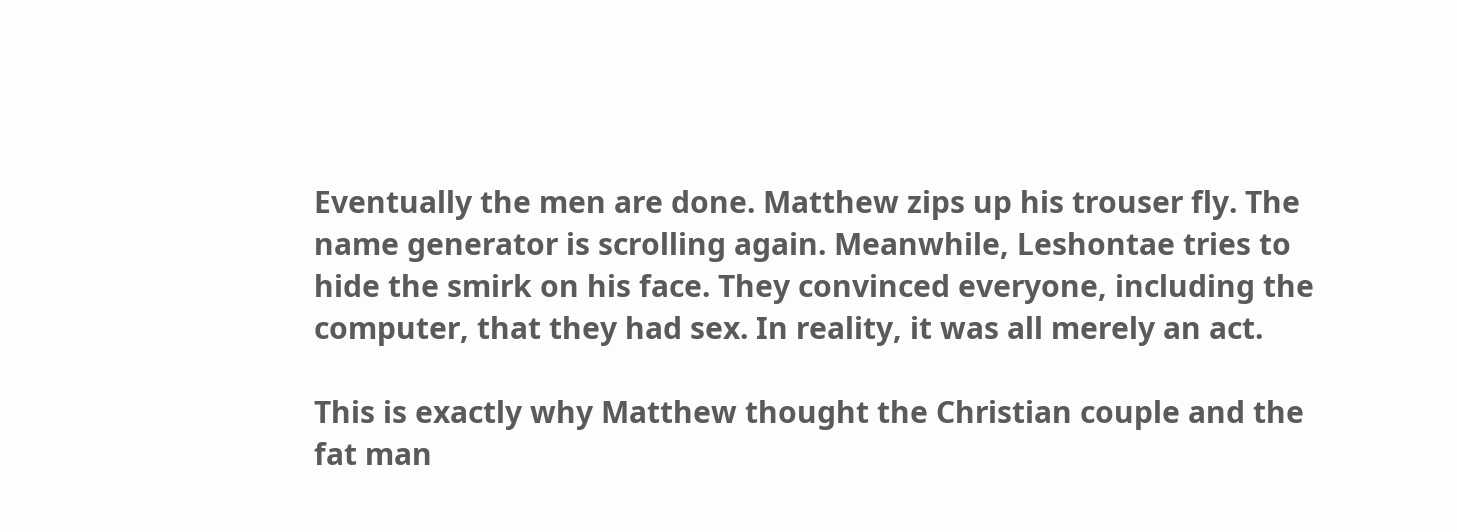Eventually the men are done. Matthew zips up his trouser fly. The name generator is scrolling again. Meanwhile, Leshontae tries to hide the smirk on his face. They convinced everyone, including the computer, that they had sex. In reality, it was all merely an act.

This is exactly why Matthew thought the Christian couple and the fat man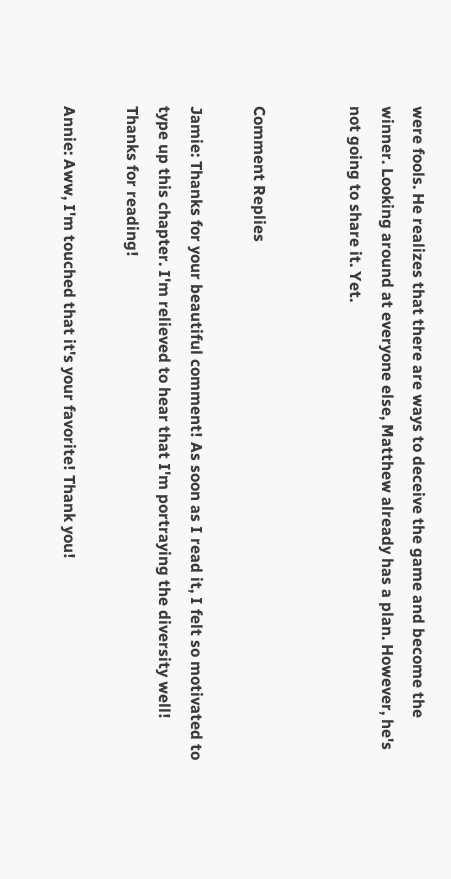were fools. He realizes that there are ways to deceive the game and become the winner. Looking around at everyone else, Matthew already has a plan. However, he's not going to share it. Yet.


Comment Replies

Jamie: Thanks for your beautiful comment! As soon as I read it, I felt so motivated to type up this chapter. I'm relieved to hear that I'm portraying the diversity well! Thanks for reading!

Annie: Aww, I'm touched that it's your favorite! Thank you!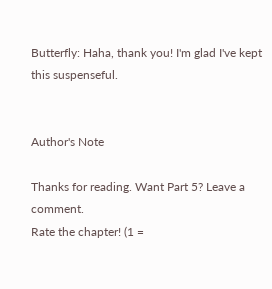Butterfly: Haha, thank you! I'm glad I've kept this suspenseful.


Author's Note

Thanks for reading. Want Part 5? Leave a comment.
Rate the chapter! (1 =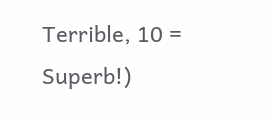Terrible, 10 = Superb!)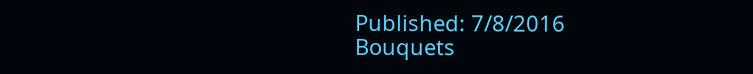Published: 7/8/2016
Bouquets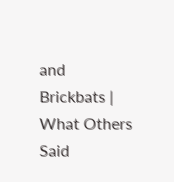and Brickbats | What Others Said